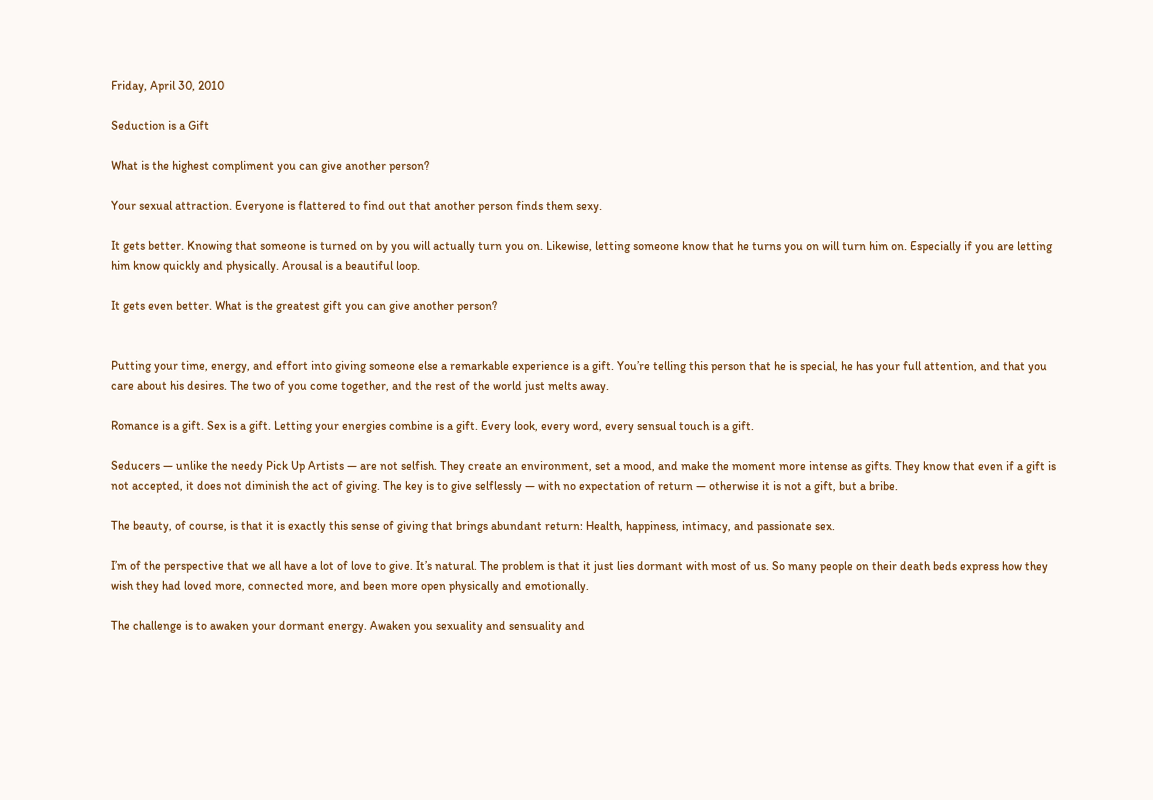Friday, April 30, 2010

Seduction is a Gift

What is the highest compliment you can give another person?

Your sexual attraction. Everyone is flattered to find out that another person finds them sexy.

It gets better. Knowing that someone is turned on by you will actually turn you on. Likewise, letting someone know that he turns you on will turn him on. Especially if you are letting him know quickly and physically. Arousal is a beautiful loop.

It gets even better. What is the greatest gift you can give another person?


Putting your time, energy, and effort into giving someone else a remarkable experience is a gift. You’re telling this person that he is special, he has your full attention, and that you care about his desires. The two of you come together, and the rest of the world just melts away.

Romance is a gift. Sex is a gift. Letting your energies combine is a gift. Every look, every word, every sensual touch is a gift.

Seducers — unlike the needy Pick Up Artists — are not selfish. They create an environment, set a mood, and make the moment more intense as gifts. They know that even if a gift is not accepted, it does not diminish the act of giving. The key is to give selflessly — with no expectation of return — otherwise it is not a gift, but a bribe.

The beauty, of course, is that it is exactly this sense of giving that brings abundant return: Health, happiness, intimacy, and passionate sex.

I’m of the perspective that we all have a lot of love to give. It’s natural. The problem is that it just lies dormant with most of us. So many people on their death beds express how they wish they had loved more, connected more, and been more open physically and emotionally.

The challenge is to awaken your dormant energy. Awaken you sexuality and sensuality and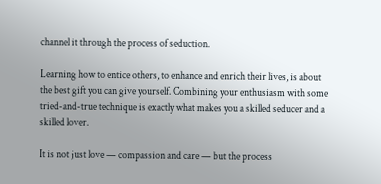channel it through the process of seduction.

Learning how to entice others, to enhance and enrich their lives, is about the best gift you can give yourself. Combining your enthusiasm with some tried-and-true technique is exactly what makes you a skilled seducer and a skilled lover.

It is not just love — compassion and care — but the process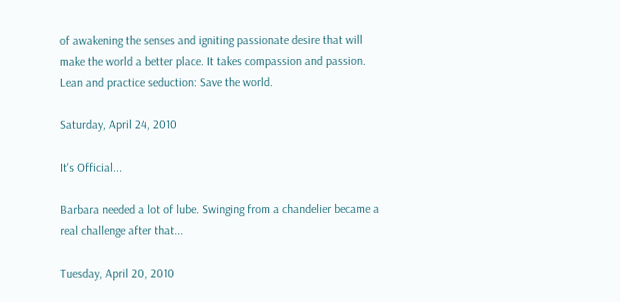of awakening the senses and igniting passionate desire that will make the world a better place. It takes compassion and passion. Lean and practice seduction: Save the world.

Saturday, April 24, 2010

It's Official...

Barbara needed a lot of lube. Swinging from a chandelier became a real challenge after that...

Tuesday, April 20, 2010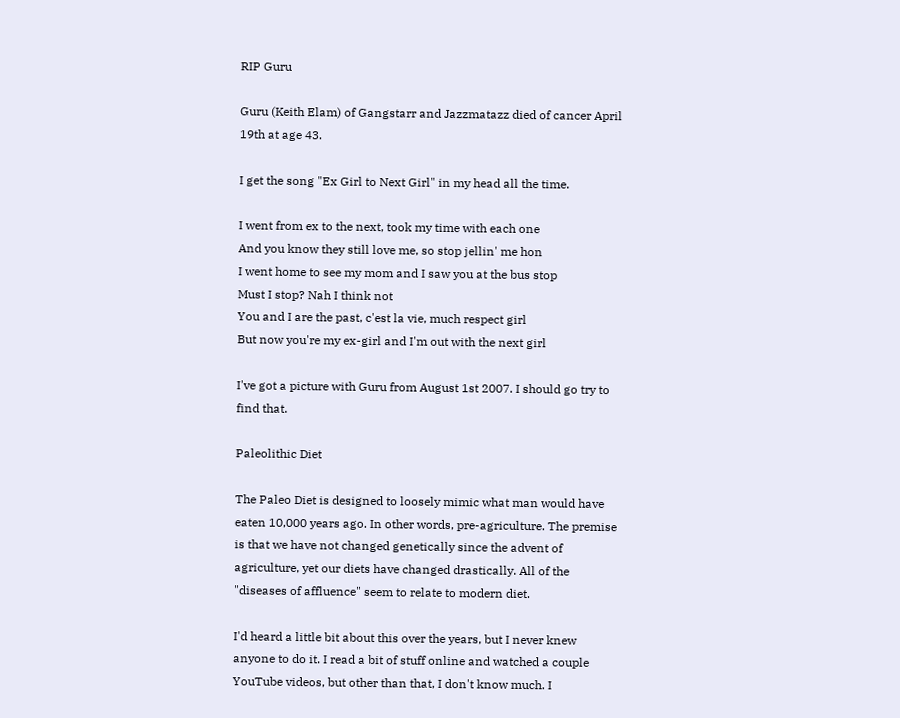RIP Guru

Guru (Keith Elam) of Gangstarr and Jazzmatazz died of cancer April 19th at age 43.

I get the song "Ex Girl to Next Girl" in my head all the time.

I went from ex to the next, took my time with each one
And you know they still love me, so stop jellin' me hon
I went home to see my mom and I saw you at the bus stop
Must I stop? Nah I think not
You and I are the past, c'est la vie, much respect girl
But now you're my ex-girl and I'm out with the next girl

I've got a picture with Guru from August 1st 2007. I should go try to find that.

Paleolithic Diet

The Paleo Diet is designed to loosely mimic what man would have eaten 10,000 years ago. In other words, pre-agriculture. The premise is that we have not changed genetically since the advent of agriculture, yet our diets have changed drastically. All of the "diseases of affluence" seem to relate to modern diet.

I'd heard a little bit about this over the years, but I never knew anyone to do it. I read a bit of stuff online and watched a couple YouTube videos, but other than that, I don't know much. I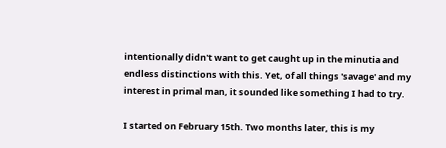intentionally didn't want to get caught up in the minutia and endless distinctions with this. Yet, of all things 'savage' and my interest in primal man, it sounded like something I had to try.

I started on February 15th. Two months later, this is my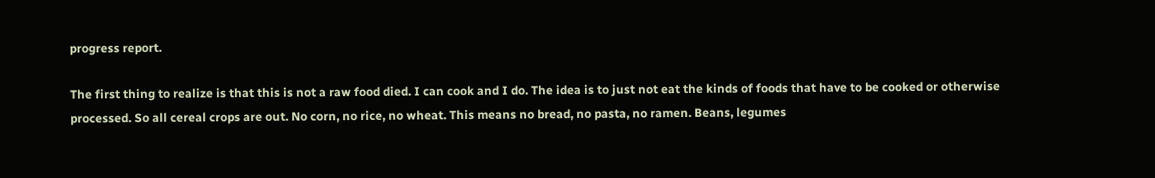progress report.

The first thing to realize is that this is not a raw food died. I can cook and I do. The idea is to just not eat the kinds of foods that have to be cooked or otherwise processed. So all cereal crops are out. No corn, no rice, no wheat. This means no bread, no pasta, no ramen. Beans, legumes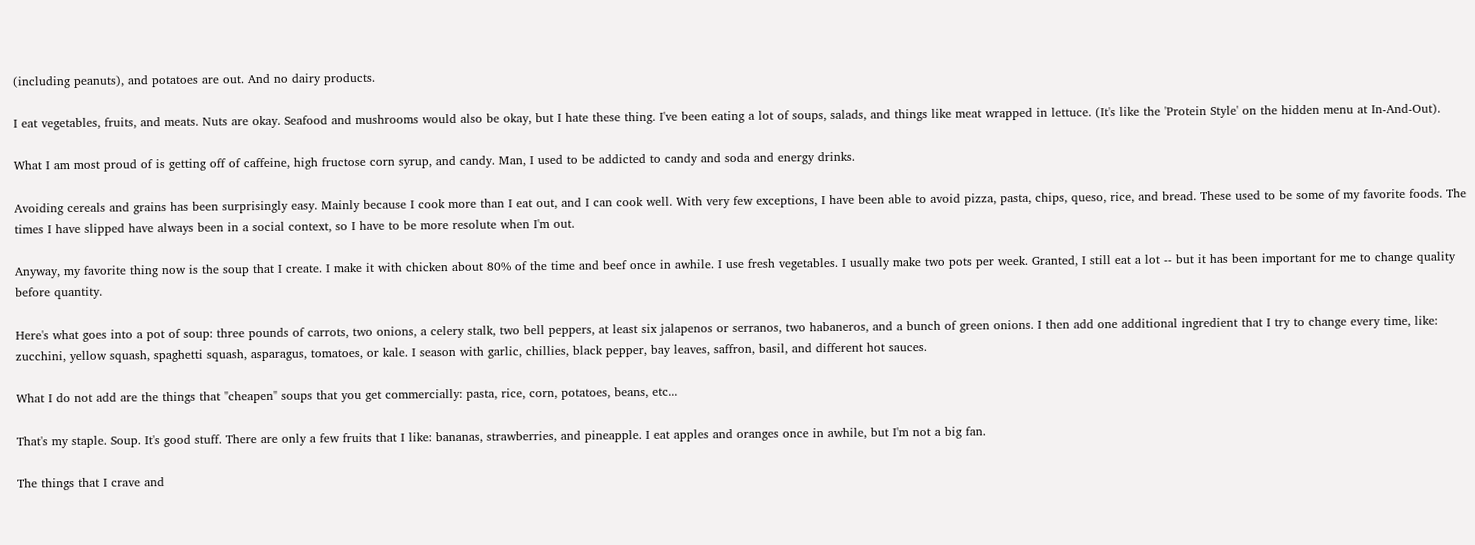(including peanuts), and potatoes are out. And no dairy products.

I eat vegetables, fruits, and meats. Nuts are okay. Seafood and mushrooms would also be okay, but I hate these thing. I've been eating a lot of soups, salads, and things like meat wrapped in lettuce. (It's like the 'Protein Style' on the hidden menu at In-And-Out).

What I am most proud of is getting off of caffeine, high fructose corn syrup, and candy. Man, I used to be addicted to candy and soda and energy drinks.

Avoiding cereals and grains has been surprisingly easy. Mainly because I cook more than I eat out, and I can cook well. With very few exceptions, I have been able to avoid pizza, pasta, chips, queso, rice, and bread. These used to be some of my favorite foods. The times I have slipped have always been in a social context, so I have to be more resolute when I'm out.

Anyway, my favorite thing now is the soup that I create. I make it with chicken about 80% of the time and beef once in awhile. I use fresh vegetables. I usually make two pots per week. Granted, I still eat a lot -- but it has been important for me to change quality before quantity.

Here's what goes into a pot of soup: three pounds of carrots, two onions, a celery stalk, two bell peppers, at least six jalapenos or serranos, two habaneros, and a bunch of green onions. I then add one additional ingredient that I try to change every time, like: zucchini, yellow squash, spaghetti squash, asparagus, tomatoes, or kale. I season with garlic, chillies, black pepper, bay leaves, saffron, basil, and different hot sauces.

What I do not add are the things that "cheapen" soups that you get commercially: pasta, rice, corn, potatoes, beans, etc...

That's my staple. Soup. It's good stuff. There are only a few fruits that I like: bananas, strawberries, and pineapple. I eat apples and oranges once in awhile, but I'm not a big fan.

The things that I crave and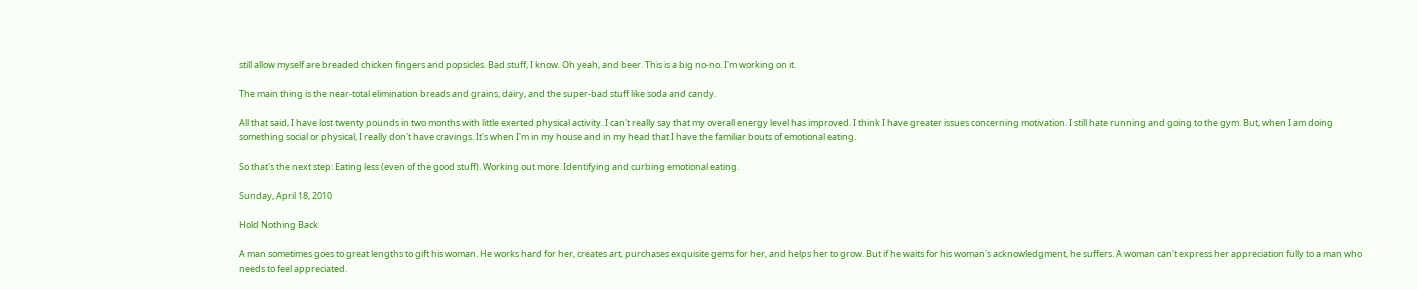still allow myself are breaded chicken fingers and popsicles. Bad stuff, I know. Oh yeah, and beer. This is a big no-no. I'm working on it.

The main thing is the near-total elimination breads and grains, dairy, and the super-bad stuff like soda and candy.

All that said, I have lost twenty pounds in two months with little exerted physical activity. I can't really say that my overall energy level has improved. I think I have greater issues concerning motivation. I still hate running and going to the gym. But, when I am doing something social or physical, I really don't have cravings. It's when I'm in my house and in my head that I have the familiar bouts of emotional eating.

So that's the next step: Eating less (even of the good stuff). Working out more. Identifying and curbing emotional eating.

Sunday, April 18, 2010

Hold Nothing Back

A man sometimes goes to great lengths to gift his woman. He works hard for her, creates art, purchases exquisite gems for her, and helps her to grow. But if he waits for his woman's acknowledgment, he suffers. A woman can't express her appreciation fully to a man who needs to feel appreciated.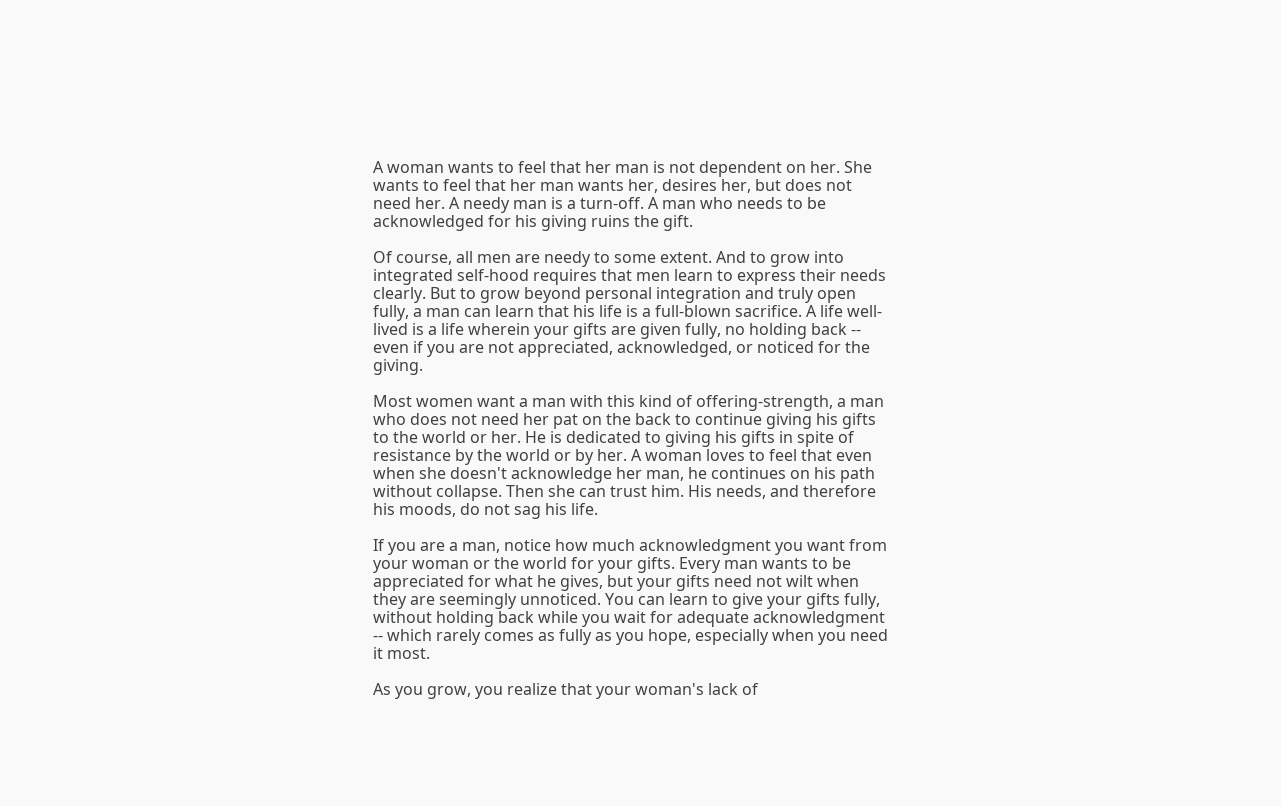A woman wants to feel that her man is not dependent on her. She wants to feel that her man wants her, desires her, but does not need her. A needy man is a turn-off. A man who needs to be acknowledged for his giving ruins the gift.

Of course, all men are needy to some extent. And to grow into integrated self-hood requires that men learn to express their needs clearly. But to grow beyond personal integration and truly open fully, a man can learn that his life is a full-blown sacrifice. A life well-lived is a life wherein your gifts are given fully, no holding back -- even if you are not appreciated, acknowledged, or noticed for the giving.

Most women want a man with this kind of offering-strength, a man who does not need her pat on the back to continue giving his gifts to the world or her. He is dedicated to giving his gifts in spite of resistance by the world or by her. A woman loves to feel that even when she doesn't acknowledge her man, he continues on his path without collapse. Then she can trust him. His needs, and therefore his moods, do not sag his life.

If you are a man, notice how much acknowledgment you want from your woman or the world for your gifts. Every man wants to be appreciated for what he gives, but your gifts need not wilt when they are seemingly unnoticed. You can learn to give your gifts fully, without holding back while you wait for adequate acknowledgment -- which rarely comes as fully as you hope, especially when you need it most.

As you grow, you realize that your woman's lack of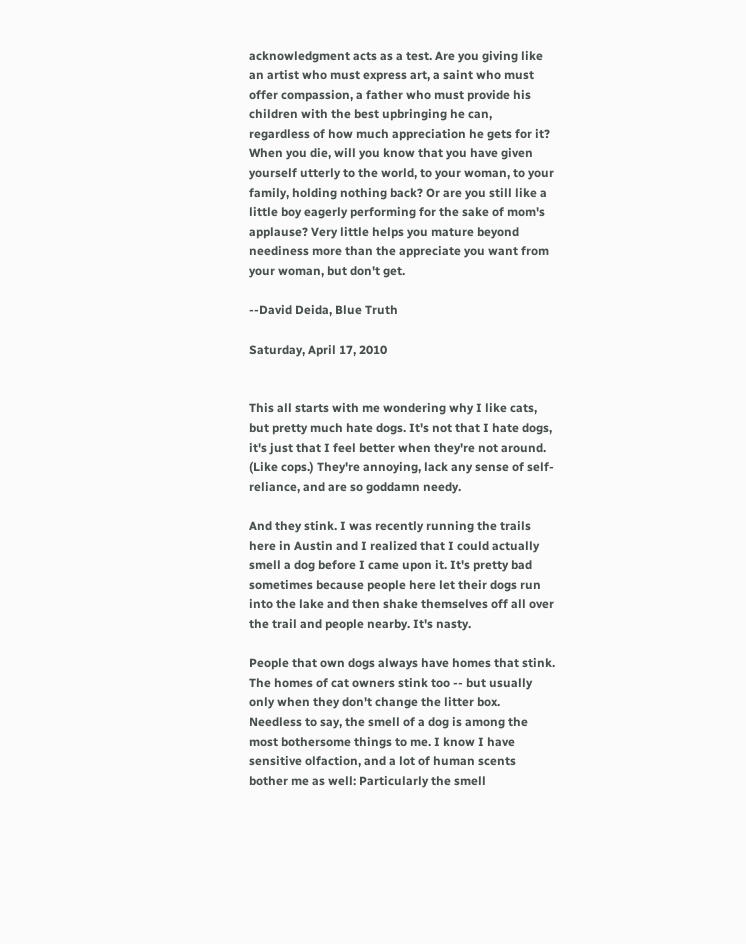acknowledgment acts as a test. Are you giving like an artist who must express art, a saint who must offer compassion, a father who must provide his children with the best upbringing he can, regardless of how much appreciation he gets for it? When you die, will you know that you have given yourself utterly to the world, to your woman, to your family, holding nothing back? Or are you still like a little boy eagerly performing for the sake of mom's applause? Very little helps you mature beyond neediness more than the appreciate you want from your woman, but don't get.

--David Deida, Blue Truth

Saturday, April 17, 2010


This all starts with me wondering why I like cats, but pretty much hate dogs. It's not that I hate dogs, it's just that I feel better when they're not around. (Like cops.) They're annoying, lack any sense of self-reliance, and are so goddamn needy.

And they stink. I was recently running the trails here in Austin and I realized that I could actually smell a dog before I came upon it. It's pretty bad sometimes because people here let their dogs run into the lake and then shake themselves off all over the trail and people nearby. It's nasty.

People that own dogs always have homes that stink. The homes of cat owners stink too -- but usually only when they don't change the litter box. Needless to say, the smell of a dog is among the most bothersome things to me. I know I have sensitive olfaction, and a lot of human scents bother me as well: Particularly the smell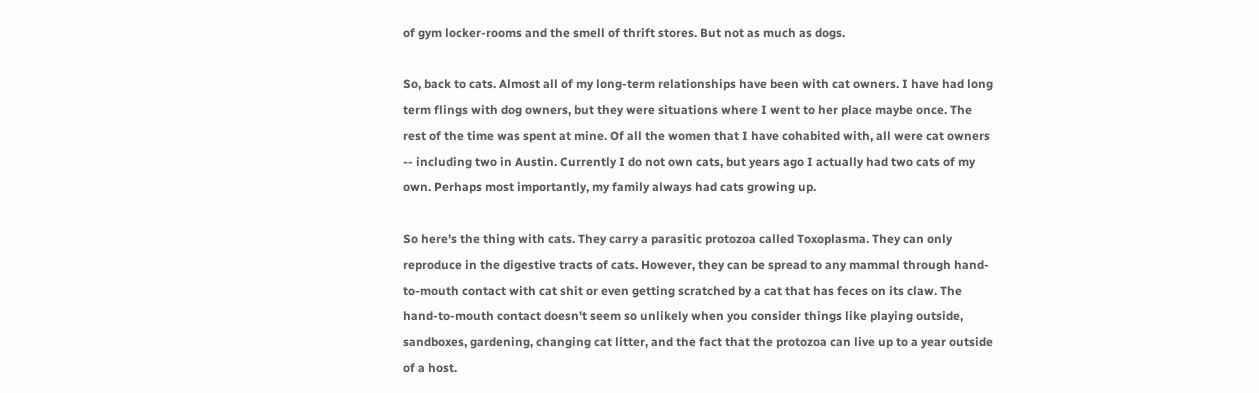of gym locker-rooms and the smell of thrift stores. But not as much as dogs.

So, back to cats. Almost all of my long-term relationships have been with cat owners. I have had long term flings with dog owners, but they were situations where I went to her place maybe once. The rest of the time was spent at mine. Of all the women that I have cohabited with, all were cat owners -- including two in Austin. Currently I do not own cats, but years ago I actually had two cats of my own. Perhaps most importantly, my family always had cats growing up.

So here's the thing with cats. They carry a parasitic protozoa called Toxoplasma. They can only reproduce in the digestive tracts of cats. However, they can be spread to any mammal through hand-to-mouth contact with cat shit or even getting scratched by a cat that has feces on its claw. The hand-to-mouth contact doesn't seem so unlikely when you consider things like playing outside, sandboxes, gardening, changing cat litter, and the fact that the protozoa can live up to a year outside of a host.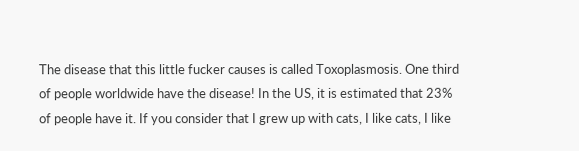The disease that this little fucker causes is called Toxoplasmosis. One third of people worldwide have the disease! In the US, it is estimated that 23% of people have it. If you consider that I grew up with cats, I like cats, I like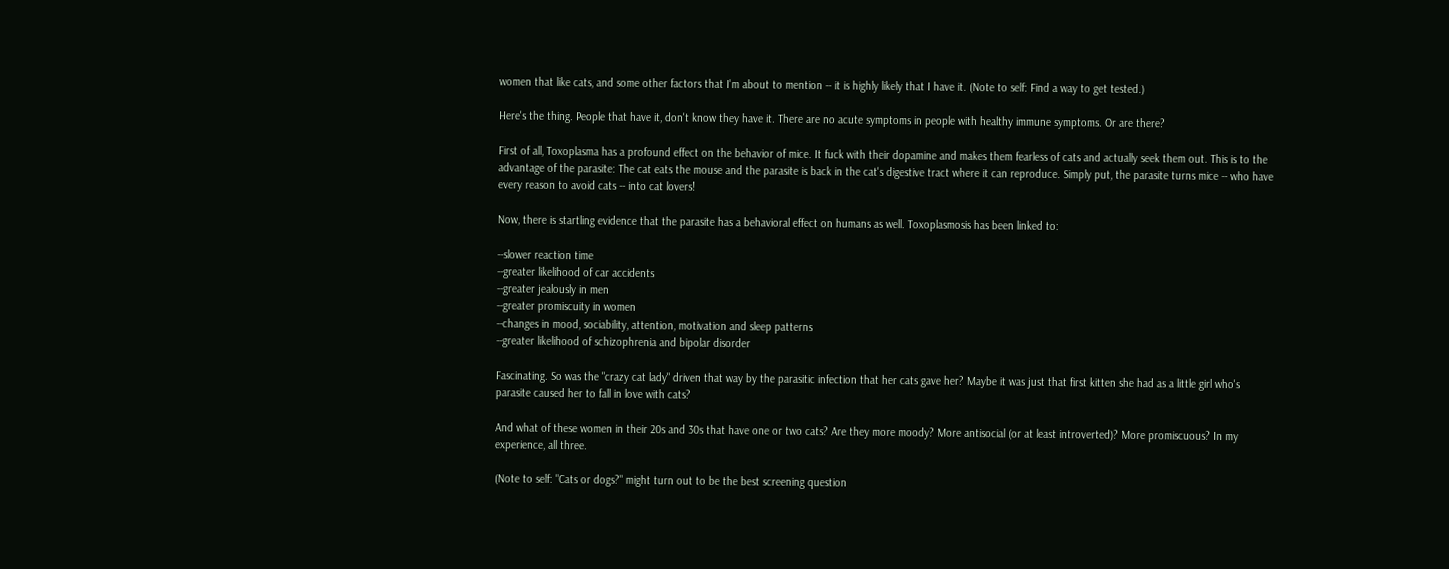women that like cats, and some other factors that I'm about to mention -- it is highly likely that I have it. (Note to self: Find a way to get tested.)

Here's the thing. People that have it, don't know they have it. There are no acute symptoms in people with healthy immune symptoms. Or are there?

First of all, Toxoplasma has a profound effect on the behavior of mice. It fuck with their dopamine and makes them fearless of cats and actually seek them out. This is to the advantage of the parasite: The cat eats the mouse and the parasite is back in the cat's digestive tract where it can reproduce. Simply put, the parasite turns mice -- who have every reason to avoid cats -- into cat lovers!

Now, there is startling evidence that the parasite has a behavioral effect on humans as well. Toxoplasmosis has been linked to:

--slower reaction time
--greater likelihood of car accidents
--greater jealously in men
--greater promiscuity in women
--changes in mood, sociability, attention, motivation and sleep patterns
--greater likelihood of schizophrenia and bipolar disorder

Fascinating. So was the "crazy cat lady" driven that way by the parasitic infection that her cats gave her? Maybe it was just that first kitten she had as a little girl who's parasite caused her to fall in love with cats?

And what of these women in their 20s and 30s that have one or two cats? Are they more moody? More antisocial (or at least introverted)? More promiscuous? In my experience, all three.

(Note to self: "Cats or dogs?" might turn out to be the best screening question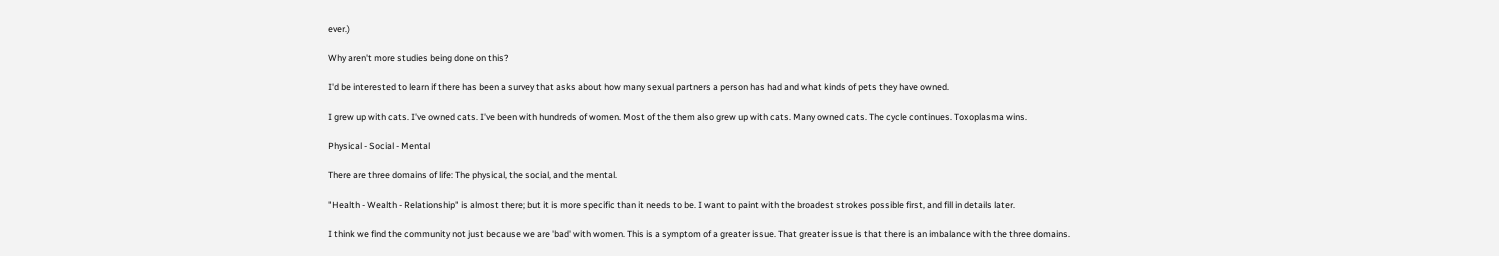ever.)

Why aren't more studies being done on this?

I'd be interested to learn if there has been a survey that asks about how many sexual partners a person has had and what kinds of pets they have owned.

I grew up with cats. I've owned cats. I've been with hundreds of women. Most of the them also grew up with cats. Many owned cats. The cycle continues. Toxoplasma wins.

Physical - Social - Mental

There are three domains of life: The physical, the social, and the mental.

"Health - Wealth - Relationship" is almost there; but it is more specific than it needs to be. I want to paint with the broadest strokes possible first, and fill in details later.

I think we find the community not just because we are 'bad' with women. This is a symptom of a greater issue. That greater issue is that there is an imbalance with the three domains.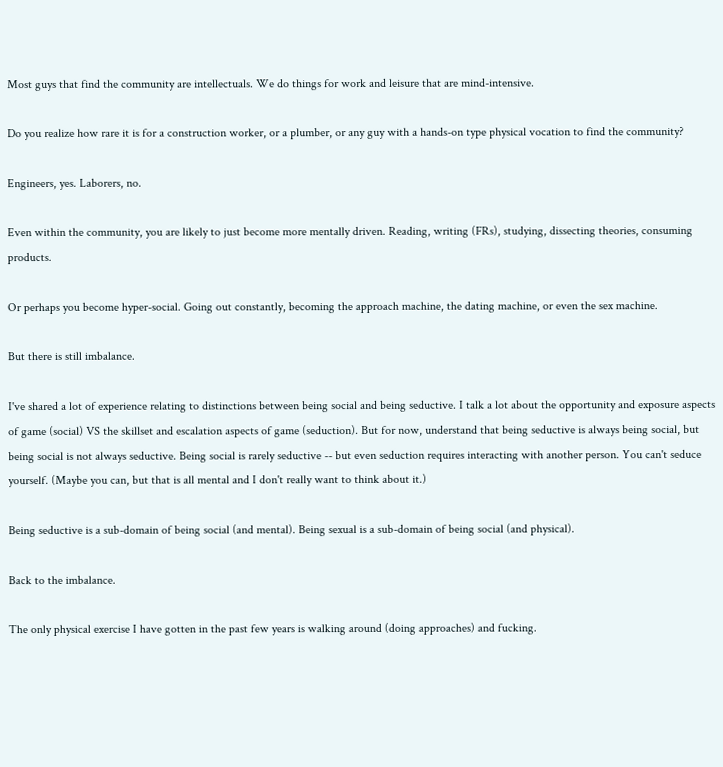Most guys that find the community are intellectuals. We do things for work and leisure that are mind-intensive.

Do you realize how rare it is for a construction worker, or a plumber, or any guy with a hands-on type physical vocation to find the community?

Engineers, yes. Laborers, no.

Even within the community, you are likely to just become more mentally driven. Reading, writing (FRs), studying, dissecting theories, consuming products.

Or perhaps you become hyper-social. Going out constantly, becoming the approach machine, the dating machine, or even the sex machine.

But there is still imbalance.

I've shared a lot of experience relating to distinctions between being social and being seductive. I talk a lot about the opportunity and exposure aspects of game (social) VS the skillset and escalation aspects of game (seduction). But for now, understand that being seductive is always being social, but being social is not always seductive. Being social is rarely seductive -- but even seduction requires interacting with another person. You can't seduce yourself. (Maybe you can, but that is all mental and I don't really want to think about it.)

Being seductive is a sub-domain of being social (and mental). Being sexual is a sub-domain of being social (and physical).

Back to the imbalance.

The only physical exercise I have gotten in the past few years is walking around (doing approaches) and fucking.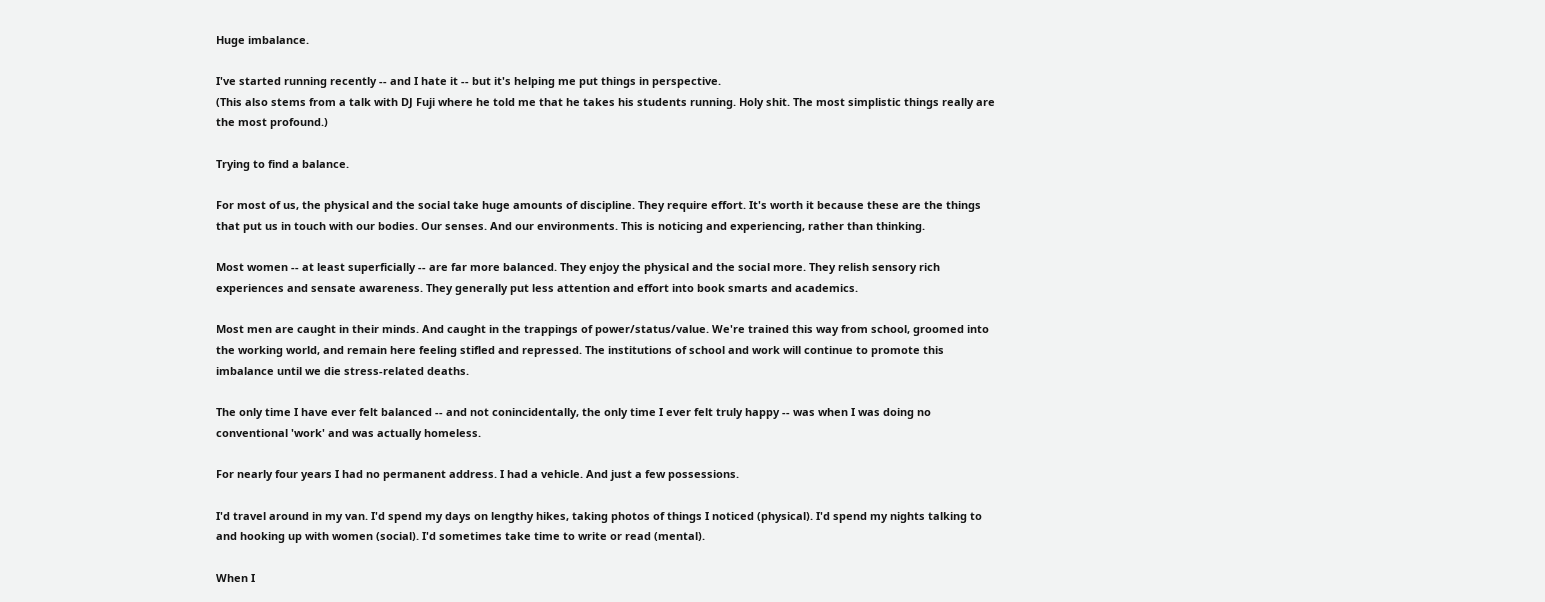Huge imbalance.

I've started running recently -- and I hate it -- but it's helping me put things in perspective.
(This also stems from a talk with DJ Fuji where he told me that he takes his students running. Holy shit. The most simplistic things really are the most profound.)

Trying to find a balance.

For most of us, the physical and the social take huge amounts of discipline. They require effort. It's worth it because these are the things that put us in touch with our bodies. Our senses. And our environments. This is noticing and experiencing, rather than thinking.

Most women -- at least superficially -- are far more balanced. They enjoy the physical and the social more. They relish sensory rich experiences and sensate awareness. They generally put less attention and effort into book smarts and academics.

Most men are caught in their minds. And caught in the trappings of power/status/value. We're trained this way from school, groomed into the working world, and remain here feeling stifled and repressed. The institutions of school and work will continue to promote this imbalance until we die stress-related deaths.

The only time I have ever felt balanced -- and not conincidentally, the only time I ever felt truly happy -- was when I was doing no conventional 'work' and was actually homeless.

For nearly four years I had no permanent address. I had a vehicle. And just a few possessions.

I'd travel around in my van. I'd spend my days on lengthy hikes, taking photos of things I noticed (physical). I'd spend my nights talking to and hooking up with women (social). I'd sometimes take time to write or read (mental).

When I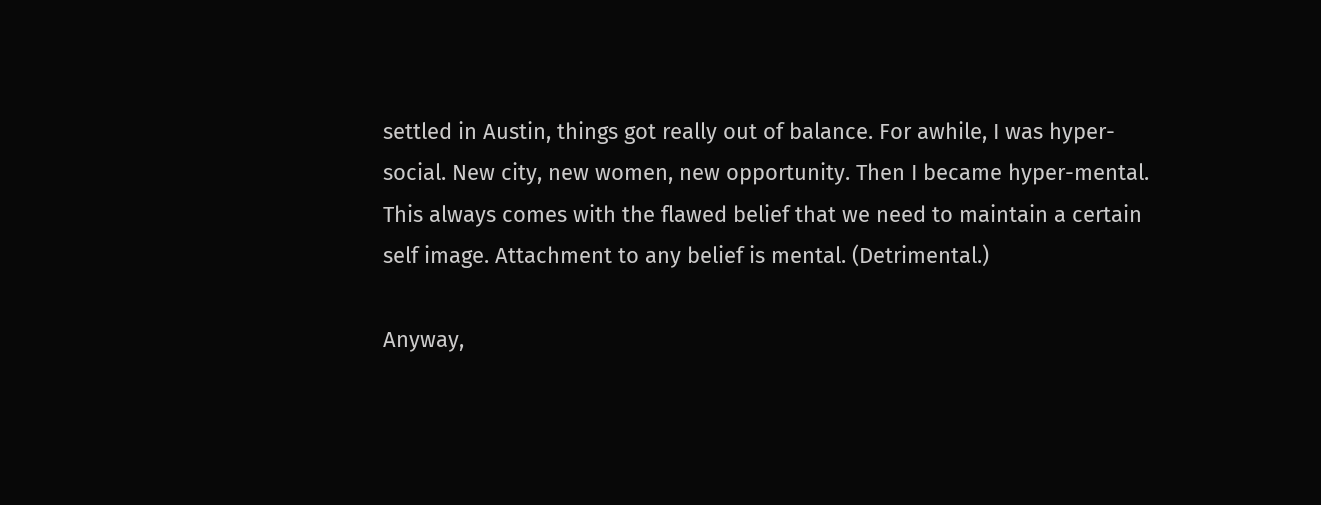settled in Austin, things got really out of balance. For awhile, I was hyper-social. New city, new women, new opportunity. Then I became hyper-mental. This always comes with the flawed belief that we need to maintain a certain self image. Attachment to any belief is mental. (Detrimental.)

Anyway,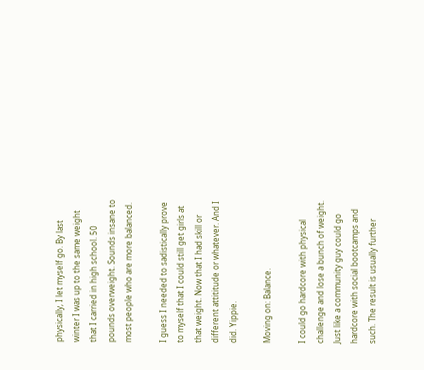physically, I let myself go. By last winter I was up to the same weight that I carried in high school. 50 pounds overweight. Sounds insane to most people who are more balanced.

I guess I needed to sadistically prove to myself that I could still get girls at that weight. Now that I had skill or different attititude or whatever. And I did. Yippie.

Moving on: Balance.

I could go hardcore with physical challenge and lose a bunch of weight. Just like a community guy could go hardcore with social bootcamps and such. The result is usually further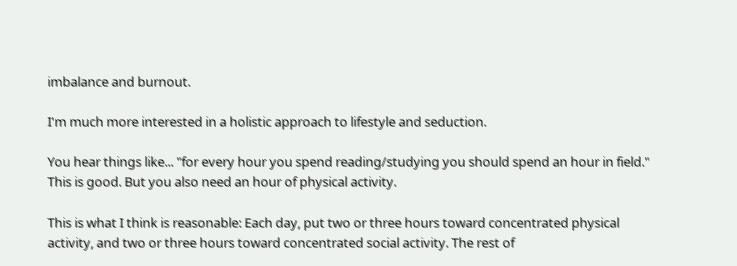imbalance and burnout.

I'm much more interested in a holistic approach to lifestyle and seduction.

You hear things like... "for every hour you spend reading/studying you should spend an hour in field." This is good. But you also need an hour of physical activity.

This is what I think is reasonable: Each day, put two or three hours toward concentrated physical activity, and two or three hours toward concentrated social activity. The rest of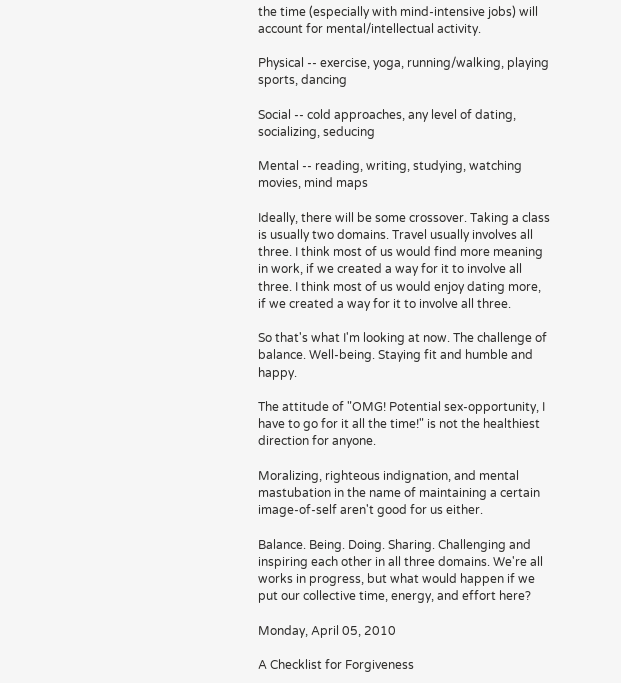the time (especially with mind-intensive jobs) will account for mental/intellectual activity.

Physical -- exercise, yoga, running/walking, playing sports, dancing

Social -- cold approaches, any level of dating, socializing, seducing

Mental -- reading, writing, studying, watching movies, mind maps

Ideally, there will be some crossover. Taking a class is usually two domains. Travel usually involves all three. I think most of us would find more meaning in work, if we created a way for it to involve all three. I think most of us would enjoy dating more, if we created a way for it to involve all three.

So that's what I'm looking at now. The challenge of balance. Well-being. Staying fit and humble and happy.

The attitude of "OMG! Potential sex-opportunity, I have to go for it all the time!" is not the healthiest direction for anyone.

Moralizing, righteous indignation, and mental mastubation in the name of maintaining a certain image-of-self aren't good for us either.

Balance. Being. Doing. Sharing. Challenging and inspiring each other in all three domains. We're all works in progress, but what would happen if we put our collective time, energy, and effort here?

Monday, April 05, 2010

A Checklist for Forgiveness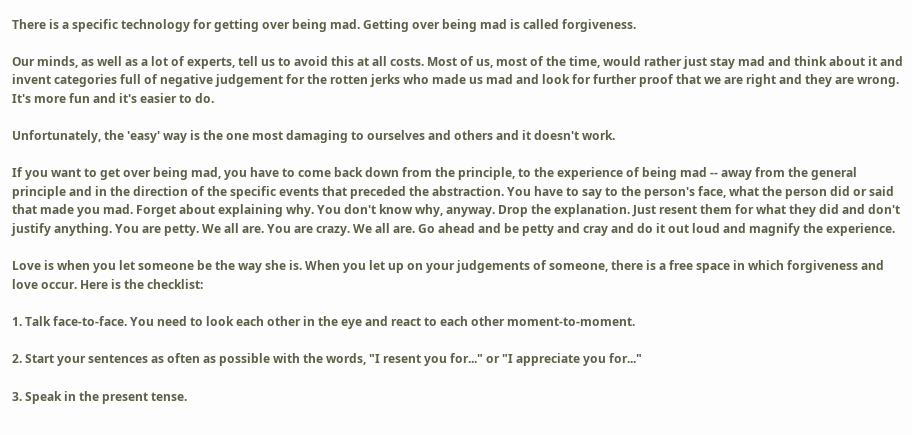There is a specific technology for getting over being mad. Getting over being mad is called forgiveness.

Our minds, as well as a lot of experts, tell us to avoid this at all costs. Most of us, most of the time, would rather just stay mad and think about it and invent categories full of negative judgement for the rotten jerks who made us mad and look for further proof that we are right and they are wrong. It's more fun and it's easier to do.

Unfortunately, the 'easy' way is the one most damaging to ourselves and others and it doesn't work.

If you want to get over being mad, you have to come back down from the principle, to the experience of being mad -- away from the general principle and in the direction of the specific events that preceded the abstraction. You have to say to the person's face, what the person did or said that made you mad. Forget about explaining why. You don't know why, anyway. Drop the explanation. Just resent them for what they did and don't justify anything. You are petty. We all are. You are crazy. We all are. Go ahead and be petty and cray and do it out loud and magnify the experience.

Love is when you let someone be the way she is. When you let up on your judgements of someone, there is a free space in which forgiveness and love occur. Here is the checklist:

1. Talk face-to-face. You need to look each other in the eye and react to each other moment-to-moment.

2. Start your sentences as often as possible with the words, "I resent you for..." or "I appreciate you for..."

3. Speak in the present tense.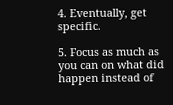4. Eventually, get specific.

5. Focus as much as you can on what did happen instead of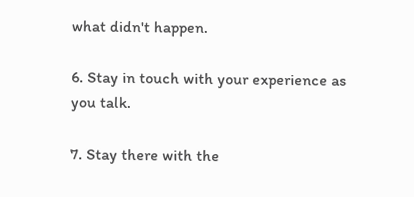what didn't happen.

6. Stay in touch with your experience as you talk.

7. Stay there with the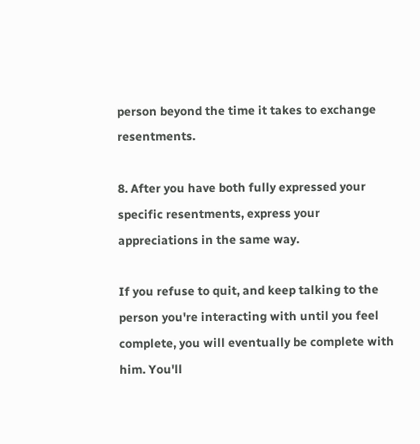person beyond the time it takes to exchange resentments.

8. After you have both fully expressed your specific resentments, express your appreciations in the same way.

If you refuse to quit, and keep talking to the person you're interacting with until you feel complete, you will eventually be complete with him. You'll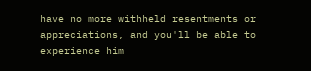have no more withheld resentments or appreciations, and you'll be able to experience him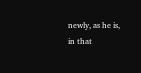newly, as he is, in that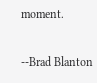moment.

--Brad Blanton